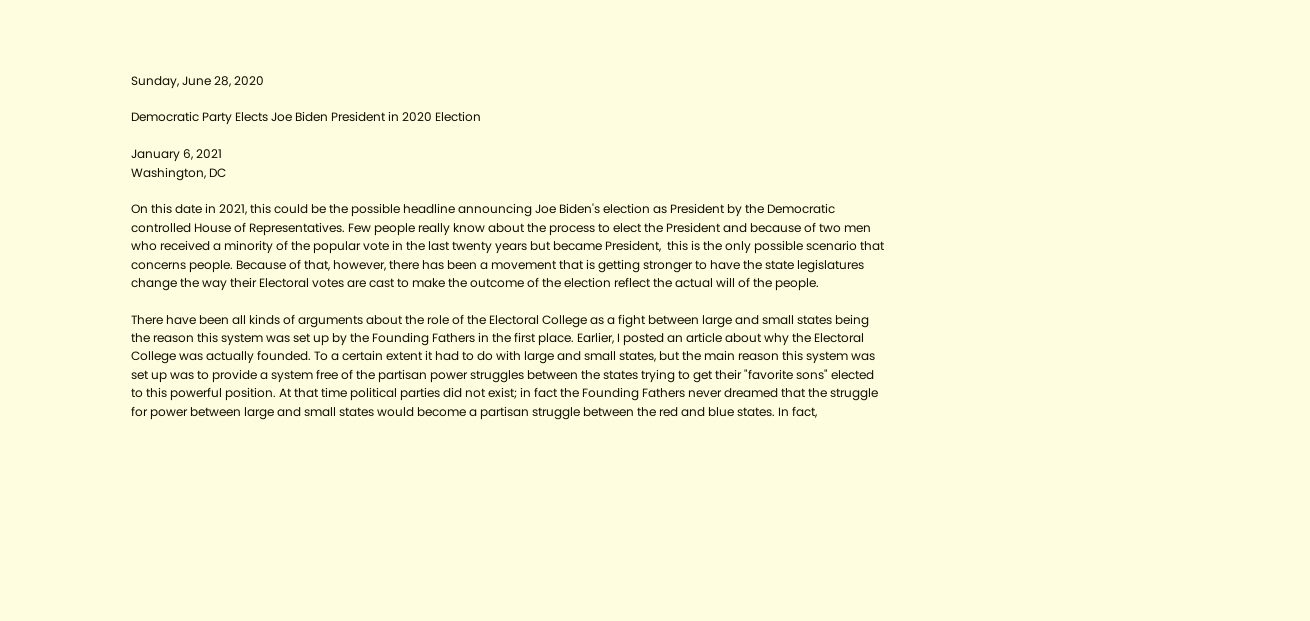Sunday, June 28, 2020

Democratic Party Elects Joe Biden President in 2020 Election

January 6, 2021
Washington, DC

On this date in 2021, this could be the possible headline announcing Joe Biden's election as President by the Democratic controlled House of Representatives. Few people really know about the process to elect the President and because of two men who received a minority of the popular vote in the last twenty years but became President,  this is the only possible scenario that concerns people. Because of that, however, there has been a movement that is getting stronger to have the state legislatures change the way their Electoral votes are cast to make the outcome of the election reflect the actual will of the people.

There have been all kinds of arguments about the role of the Electoral College as a fight between large and small states being the reason this system was set up by the Founding Fathers in the first place. Earlier, I posted an article about why the Electoral College was actually founded. To a certain extent it had to do with large and small states, but the main reason this system was set up was to provide a system free of the partisan power struggles between the states trying to get their "favorite sons" elected to this powerful position. At that time political parties did not exist; in fact the Founding Fathers never dreamed that the struggle for power between large and small states would become a partisan struggle between the red and blue states. In fact,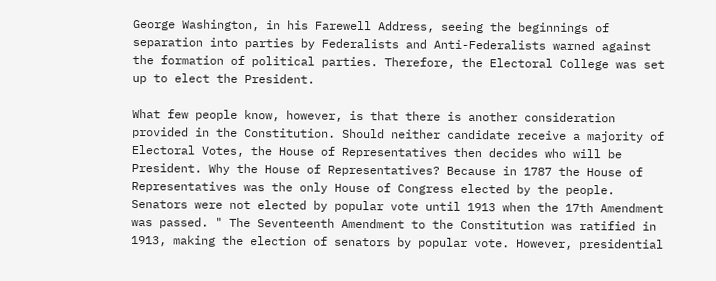George Washington, in his Farewell Address, seeing the beginnings of separation into parties by Federalists and Anti-Federalists warned against the formation of political parties. Therefore, the Electoral College was set up to elect the President.

What few people know, however, is that there is another consideration provided in the Constitution. Should neither candidate receive a majority of Electoral Votes, the House of Representatives then decides who will be President. Why the House of Representatives? Because in 1787 the House of Representatives was the only House of Congress elected by the people. Senators were not elected by popular vote until 1913 when the 17th Amendment was passed. " The Seventeenth Amendment to the Constitution was ratified in 1913, making the election of senators by popular vote. However, presidential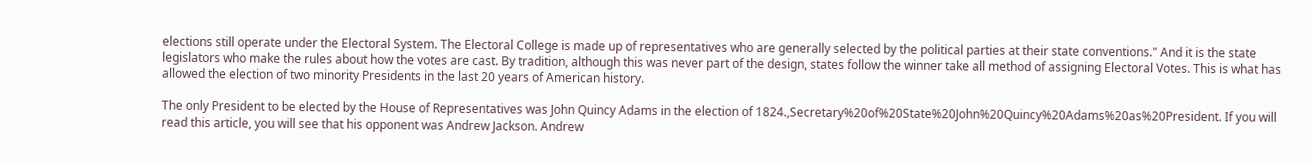elections still operate under the Electoral System. The Electoral College is made up of representatives who are generally selected by the political parties at their state conventions." And it is the state legislators who make the rules about how the votes are cast. By tradition, although this was never part of the design, states follow the winner take all method of assigning Electoral Votes. This is what has allowed the election of two minority Presidents in the last 20 years of American history.

The only President to be elected by the House of Representatives was John Quincy Adams in the election of 1824.,Secretary%20of%20State%20John%20Quincy%20Adams%20as%20President. If you will read this article, you will see that his opponent was Andrew Jackson. Andrew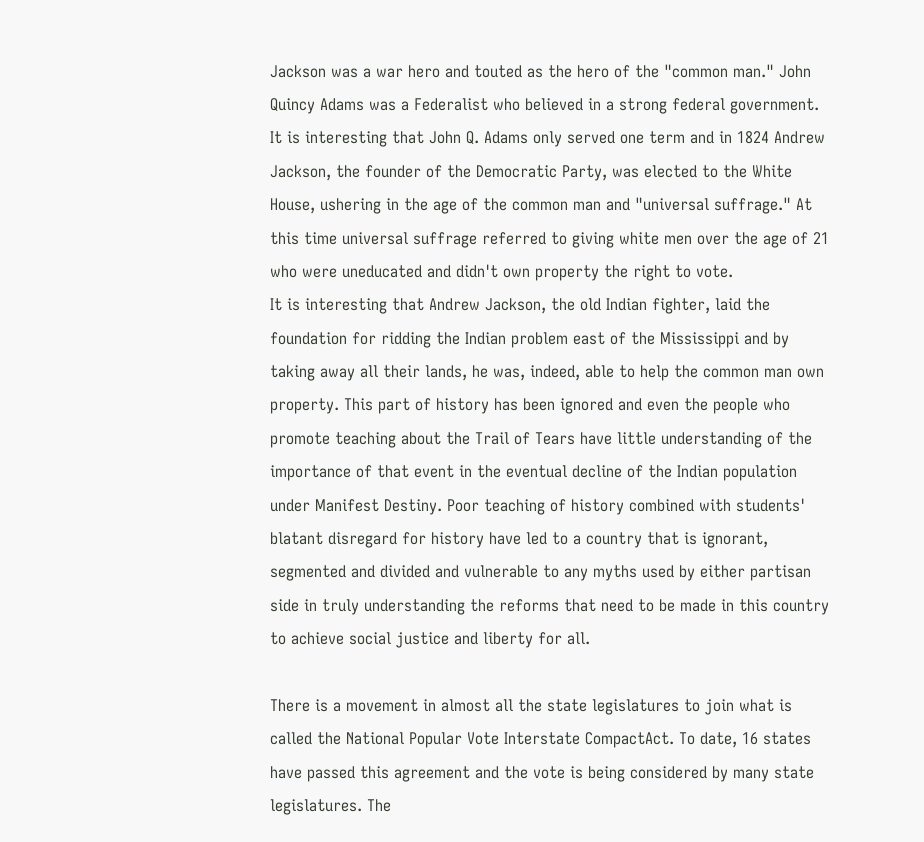Jackson was a war hero and touted as the hero of the "common man." John Quincy Adams was a Federalist who believed in a strong federal government. It is interesting that John Q. Adams only served one term and in 1824 Andrew Jackson, the founder of the Democratic Party, was elected to the White House, ushering in the age of the common man and "universal suffrage." At this time universal suffrage referred to giving white men over the age of 21 who were uneducated and didn't own property the right to vote.
It is interesting that Andrew Jackson, the old Indian fighter, laid the foundation for ridding the Indian problem east of the Mississippi and by taking away all their lands, he was, indeed, able to help the common man own property. This part of history has been ignored and even the people who promote teaching about the Trail of Tears have little understanding of the importance of that event in the eventual decline of the Indian population under Manifest Destiny. Poor teaching of history combined with students' blatant disregard for history have led to a country that is ignorant, segmented and divided and vulnerable to any myths used by either partisan side in truly understanding the reforms that need to be made in this country to achieve social justice and liberty for all.

There is a movement in almost all the state legislatures to join what is called the National Popular Vote Interstate CompactAct. To date, 16 states have passed this agreement and the vote is being considered by many state legislatures. The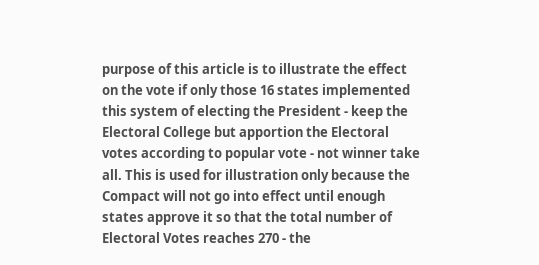purpose of this article is to illustrate the effect on the vote if only those 16 states implemented this system of electing the President - keep the Electoral College but apportion the Electoral votes according to popular vote - not winner take all. This is used for illustration only because the Compact will not go into effect until enough states approve it so that the total number of Electoral Votes reaches 270 - the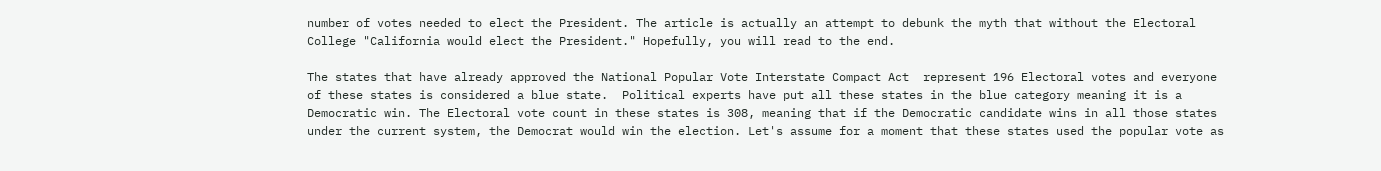number of votes needed to elect the President. The article is actually an attempt to debunk the myth that without the Electoral College "California would elect the President." Hopefully, you will read to the end.

The states that have already approved the National Popular Vote Interstate Compact Act  represent 196 Electoral votes and everyone of these states is considered a blue state.  Political experts have put all these states in the blue category meaning it is a Democratic win. The Electoral vote count in these states is 308, meaning that if the Democratic candidate wins in all those states under the current system, the Democrat would win the election. Let's assume for a moment that these states used the popular vote as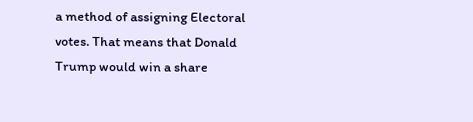a method of assigning Electoral votes. That means that Donald Trump would win a share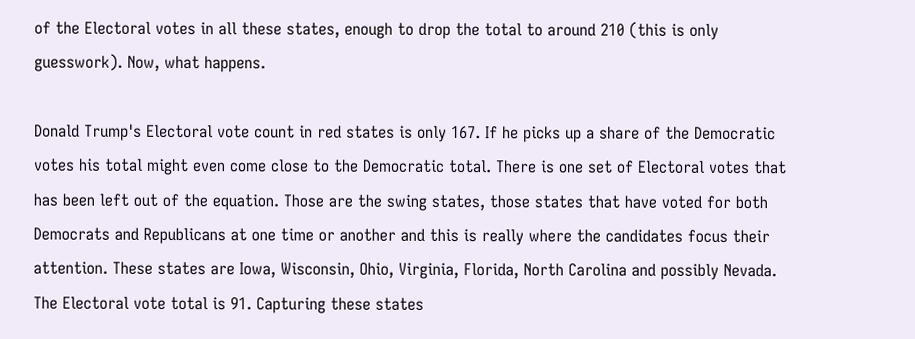of the Electoral votes in all these states, enough to drop the total to around 210 (this is only guesswork). Now, what happens.

Donald Trump's Electoral vote count in red states is only 167. If he picks up a share of the Democratic votes his total might even come close to the Democratic total. There is one set of Electoral votes that has been left out of the equation. Those are the swing states, those states that have voted for both Democrats and Republicans at one time or another and this is really where the candidates focus their attention. These states are Iowa, Wisconsin, Ohio, Virginia, Florida, North Carolina and possibly Nevada. The Electoral vote total is 91. Capturing these states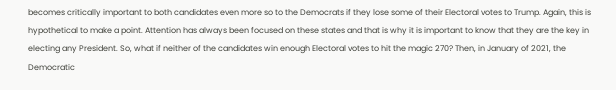becomes critically important to both candidates even more so to the Democrats if they lose some of their Electoral votes to Trump. Again, this is hypothetical to make a point. Attention has always been focused on these states and that is why it is important to know that they are the key in electing any President. So, what if neither of the candidates win enough Electoral votes to hit the magic 270? Then, in January of 2021, the Democratic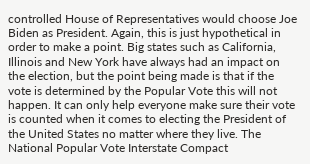controlled House of Representatives would choose Joe Biden as President. Again, this is just hypothetical in order to make a point. Big states such as California, Illinois and New York have always had an impact on the election, but the point being made is that if the vote is determined by the Popular Vote this will not happen. It can only help everyone make sure their vote is counted when it comes to electing the President of the United States no matter where they live. The National Popular Vote Interstate Compact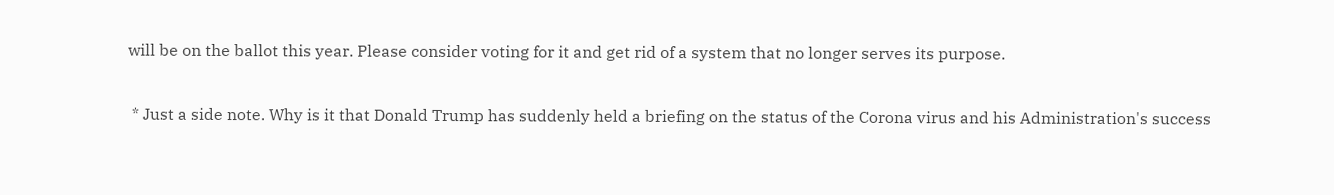will be on the ballot this year. Please consider voting for it and get rid of a system that no longer serves its purpose.

 * Just a side note. Why is it that Donald Trump has suddenly held a briefing on the status of the Corona virus and his Administration's success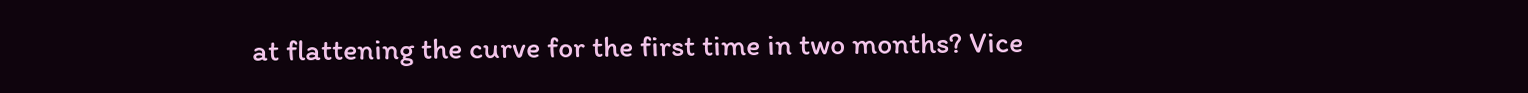at flattening the curve for the first time in two months? Vice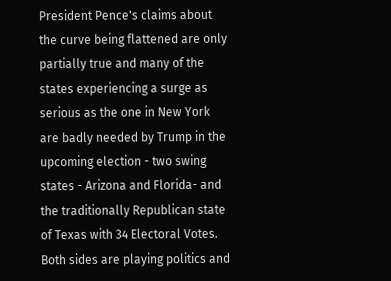President Pence's claims about the curve being flattened are only partially true and many of the states experiencing a surge as serious as the one in New York are badly needed by Trump in the upcoming election - two swing states - Arizona and Florida- and the traditionally Republican state of Texas with 34 Electoral Votes. Both sides are playing politics and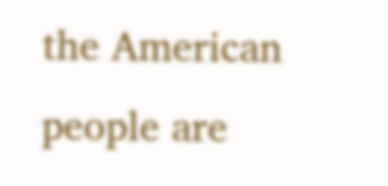the American people are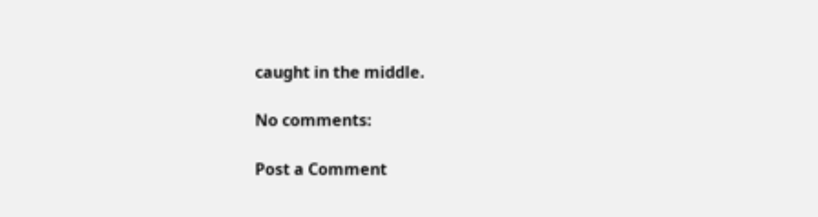caught in the middle.

No comments:

Post a Comment